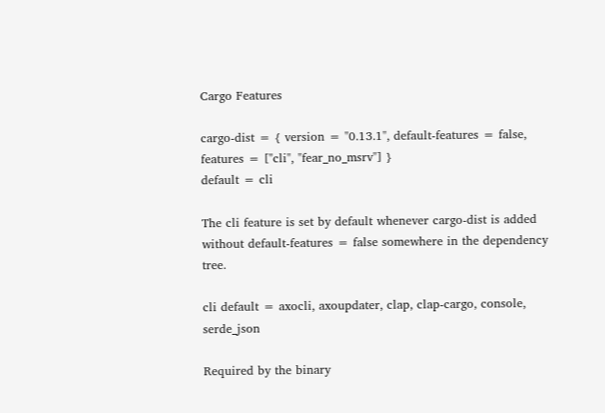Cargo Features

cargo-dist = { version = "0.13.1", default-features = false, features = ["cli", "fear_no_msrv"] }
default = cli

The cli feature is set by default whenever cargo-dist is added without default-features = false somewhere in the dependency tree.

cli default = axocli, axoupdater, clap, clap-cargo, console, serde_json

Required by the binary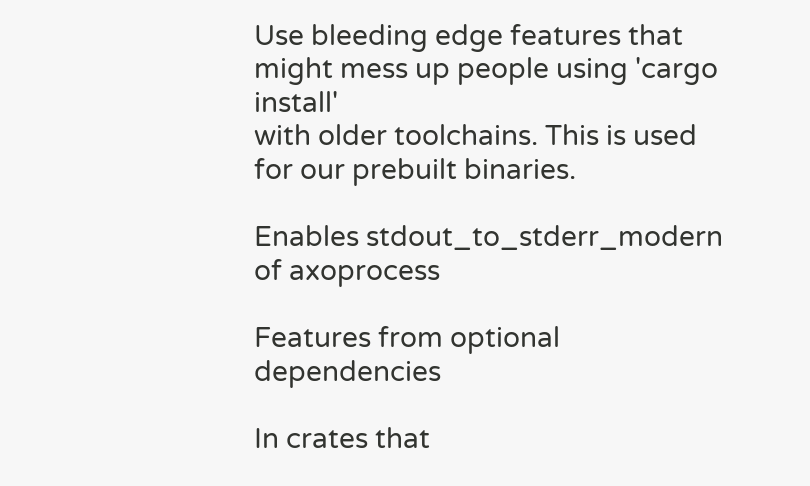Use bleeding edge features that might mess up people using 'cargo install'
with older toolchains. This is used for our prebuilt binaries.

Enables stdout_to_stderr_modern of axoprocess

Features from optional dependencies

In crates that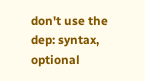don't use the dep: syntax, optional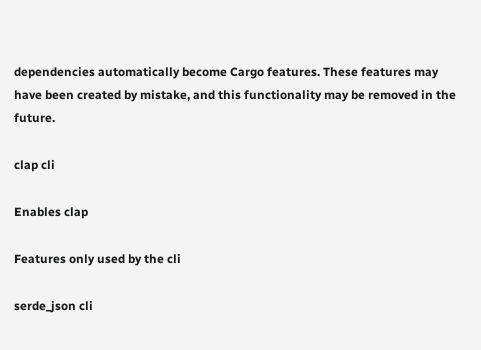dependencies automatically become Cargo features. These features may have been created by mistake, and this functionality may be removed in the future.

clap cli

Enables clap

Features only used by the cli

serde_json cli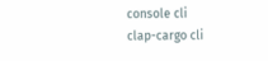console cli
clap-cargo cli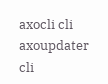axocli cli
axoupdater cli